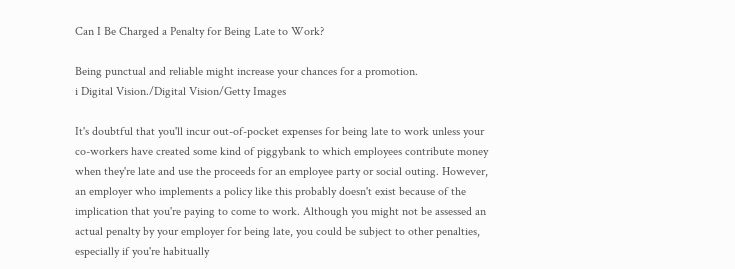Can I Be Charged a Penalty for Being Late to Work?

Being punctual and reliable might increase your chances for a promotion.
i Digital Vision./Digital Vision/Getty Images

It's doubtful that you'll incur out-of-pocket expenses for being late to work unless your co-workers have created some kind of piggybank to which employees contribute money when they're late and use the proceeds for an employee party or social outing. However, an employer who implements a policy like this probably doesn't exist because of the implication that you're paying to come to work. Although you might not be assessed an actual penalty by your employer for being late, you could be subject to other penalties, especially if you're habitually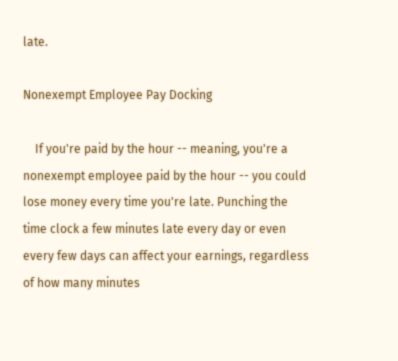late.

Nonexempt Employee Pay Docking

    If you're paid by the hour -- meaning, you're a nonexempt employee paid by the hour -- you could lose money every time you're late. Punching the time clock a few minutes late every day or even every few days can affect your earnings, regardless of how many minutes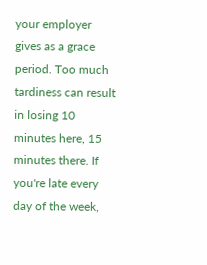your employer gives as a grace period. Too much tardiness can result in losing 10 minutes here, 15 minutes there. If you're late every day of the week,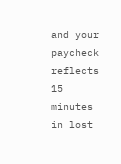and your paycheck reflects 15 minutes in lost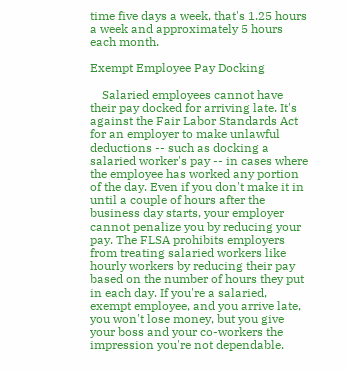time five days a week, that's 1.25 hours a week and approximately 5 hours each month.

Exempt Employee Pay Docking

    Salaried employees cannot have their pay docked for arriving late. It's against the Fair Labor Standards Act for an employer to make unlawful deductions -- such as docking a salaried worker's pay -- in cases where the employee has worked any portion of the day. Even if you don't make it in until a couple of hours after the business day starts, your employer cannot penalize you by reducing your pay. The FLSA prohibits employers from treating salaried workers like hourly workers by reducing their pay based on the number of hours they put in each day. If you're a salaried, exempt employee, and you arrive late, you won't lose money, but you give your boss and your co-workers the impression you're not dependable.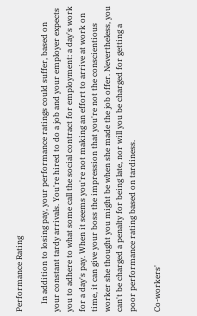Performance Rating

    In addition to losing pay, your performance ratings could suffer, based on your constant tardy arrivals. You're hired to do a job and your employer expects you to adhere to what some call the social contract for employment: a day's work for a day's pay. When it seems you're not making an effort to arrive at work on time, it can give your boss the impression that you're not the conscientious worker she thought you might be when she made the job offer. Nevertheless, you can't be charged a penalty for being late, nor will you be charged for getting a poor performance rating based on tardiness.

Co-workers'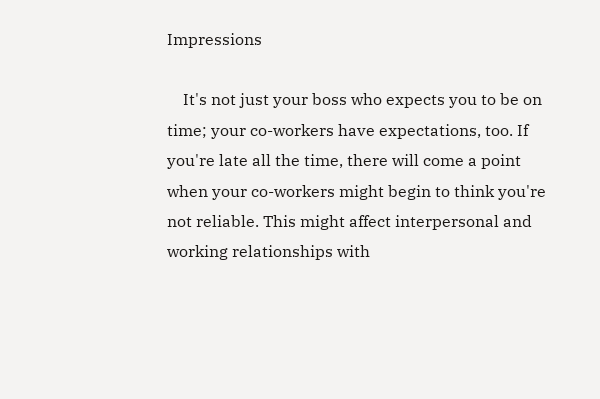Impressions

    It's not just your boss who expects you to be on time; your co-workers have expectations, too. If you're late all the time, there will come a point when your co-workers might begin to think you're not reliable. This might affect interpersonal and working relationships with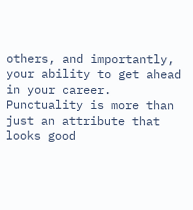others, and importantly, your ability to get ahead in your career. Punctuality is more than just an attribute that looks good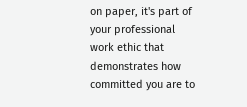on paper, it's part of your professional work ethic that demonstrates how committed you are to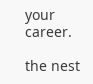your career.

the nest